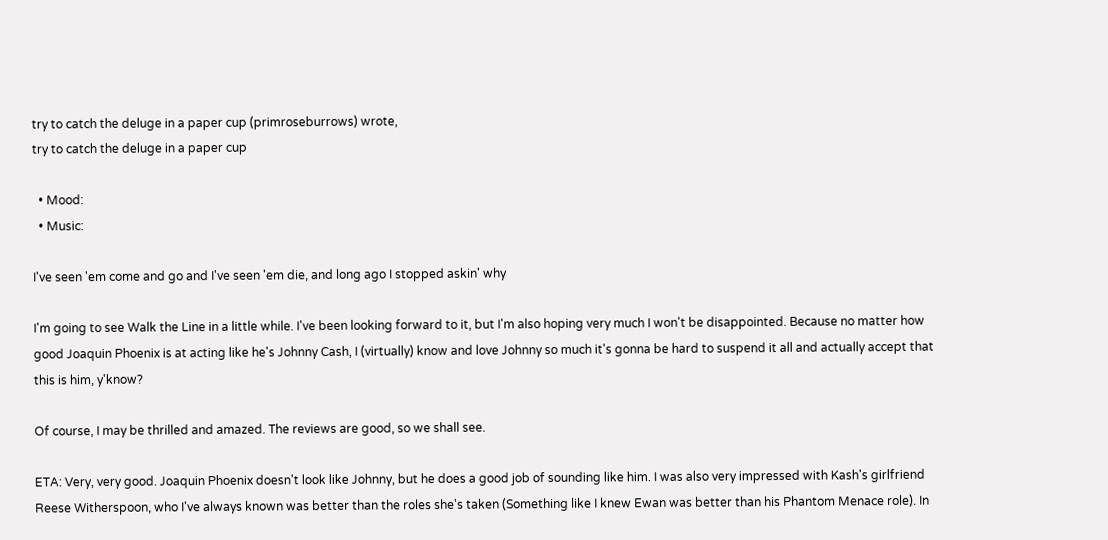try to catch the deluge in a paper cup (primroseburrows) wrote,
try to catch the deluge in a paper cup

  • Mood:
  • Music:

I've seen 'em come and go and I've seen 'em die, and long ago I stopped askin' why

I'm going to see Walk the Line in a little while. I've been looking forward to it, but I'm also hoping very much I won't be disappointed. Because no matter how good Joaquin Phoenix is at acting like he's Johnny Cash, I (virtually) know and love Johnny so much it's gonna be hard to suspend it all and actually accept that this is him, y'know?

Of course, I may be thrilled and amazed. The reviews are good, so we shall see.

ETA: Very, very good. Joaquin Phoenix doesn't look like Johnny, but he does a good job of sounding like him. I was also very impressed with Kash's girlfriend Reese Witherspoon, who I've always known was better than the roles she's taken (Something like I knew Ewan was better than his Phantom Menace role). In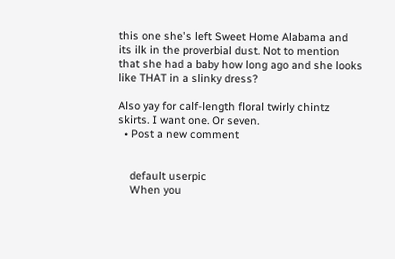this one she's left Sweet Home Alabama and its ilk in the proverbial dust. Not to mention that she had a baby how long ago and she looks like THAT in a slinky dress?

Also yay for calf-length floral twirly chintz skirts. I want one. Or seven.
  • Post a new comment


    default userpic
    When you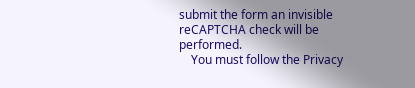submit the form an invisible reCAPTCHA check will be performed.
    You must follow the Privacy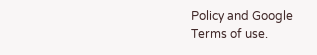Policy and Google Terms of use.